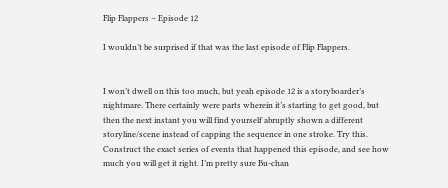Flip Flappers – Episode 12

I wouldn’t be surprised if that was the last episode of Flip Flappers.


I won’t dwell on this too much, but yeah episode 12 is a storyboarder’s nightmare. There certainly were parts wherein it’s starting to get good, but then the next instant you will find yourself abruptly shown a different storyline/scene instead of capping the sequence in one stroke. Try this. Construct the exact series of events that happened this episode, and see how much you will get it right. I’m pretty sure Bu-chan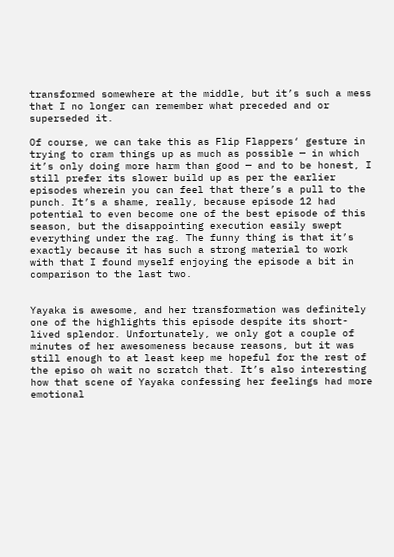transformed somewhere at the middle, but it’s such a mess that I no longer can remember what preceded and or superseded it.

Of course, we can take this as Flip Flappers‘ gesture in trying to cram things up as much as possible — in which it’s only doing more harm than good — and to be honest, I still prefer its slower build up as per the earlier episodes wherein you can feel that there’s a pull to the punch. It’s a shame, really, because episode 12 had potential to even become one of the best episode of this season, but the disappointing execution easily swept everything under the rag. The funny thing is that it’s exactly because it has such a strong material to work with that I found myself enjoying the episode a bit in comparison to the last two.


Yayaka is awesome, and her transformation was definitely one of the highlights this episode despite its short-lived splendor. Unfortunately, we only got a couple of minutes of her awesomeness because reasons, but it was still enough to at least keep me hopeful for the rest of the episo oh wait no scratch that. It’s also interesting how that scene of Yayaka confessing her feelings had more emotional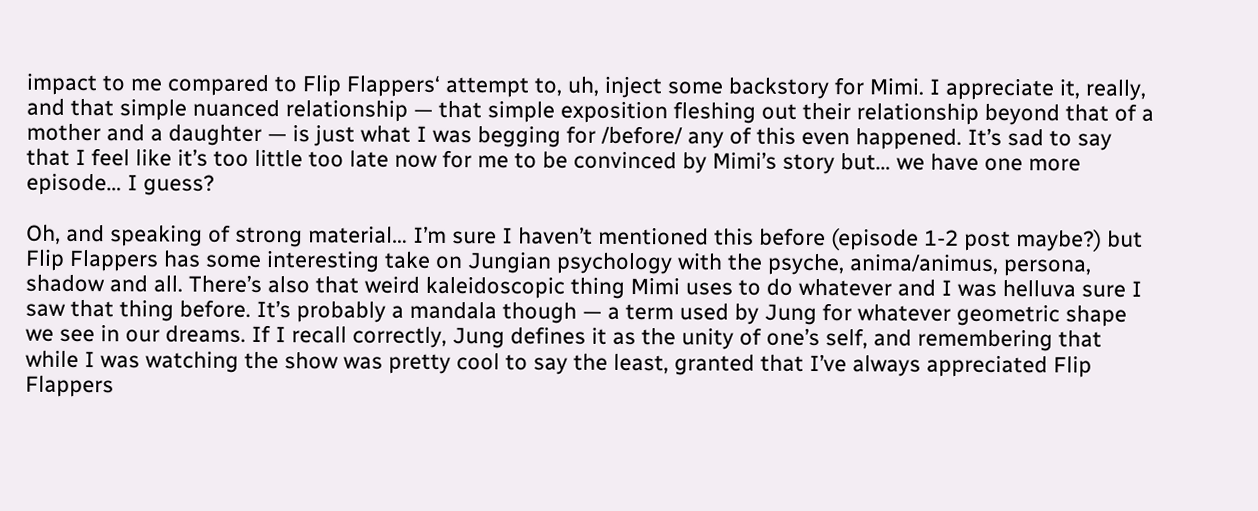impact to me compared to Flip Flappers‘ attempt to, uh, inject some backstory for Mimi. I appreciate it, really, and that simple nuanced relationship — that simple exposition fleshing out their relationship beyond that of a mother and a daughter — is just what I was begging for /before/ any of this even happened. It’s sad to say that I feel like it’s too little too late now for me to be convinced by Mimi’s story but… we have one more episode… I guess?

Oh, and speaking of strong material… I’m sure I haven’t mentioned this before (episode 1-2 post maybe?) but Flip Flappers has some interesting take on Jungian psychology with the psyche, anima/animus, persona, shadow and all. There’s also that weird kaleidoscopic thing Mimi uses to do whatever and I was helluva sure I saw that thing before. It’s probably a mandala though — a term used by Jung for whatever geometric shape we see in our dreams. If I recall correctly, Jung defines it as the unity of one’s self, and remembering that while I was watching the show was pretty cool to say the least, granted that I’ve always appreciated Flip Flappers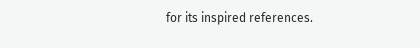for its inspired references.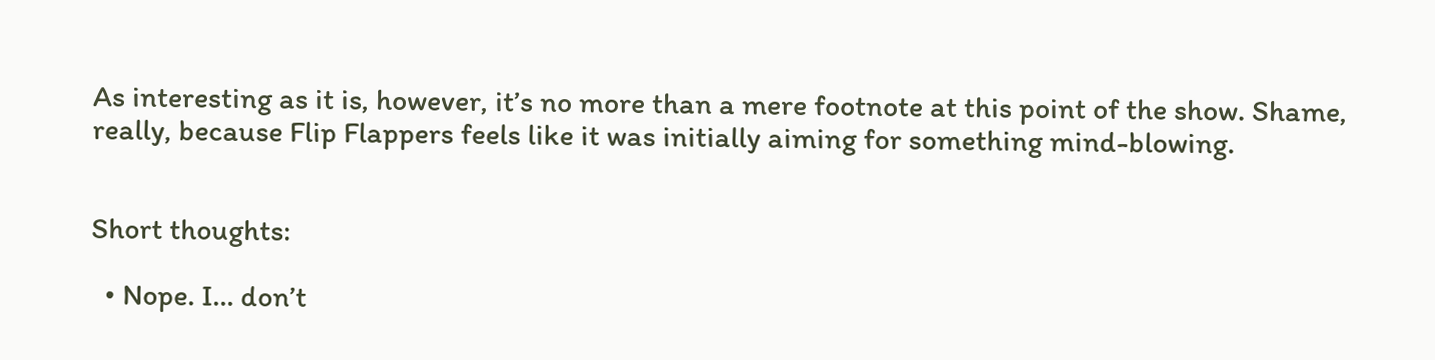As interesting as it is, however, it’s no more than a mere footnote at this point of the show. Shame, really, because Flip Flappers feels like it was initially aiming for something mind-blowing.


Short thoughts:

  • Nope. I… don’t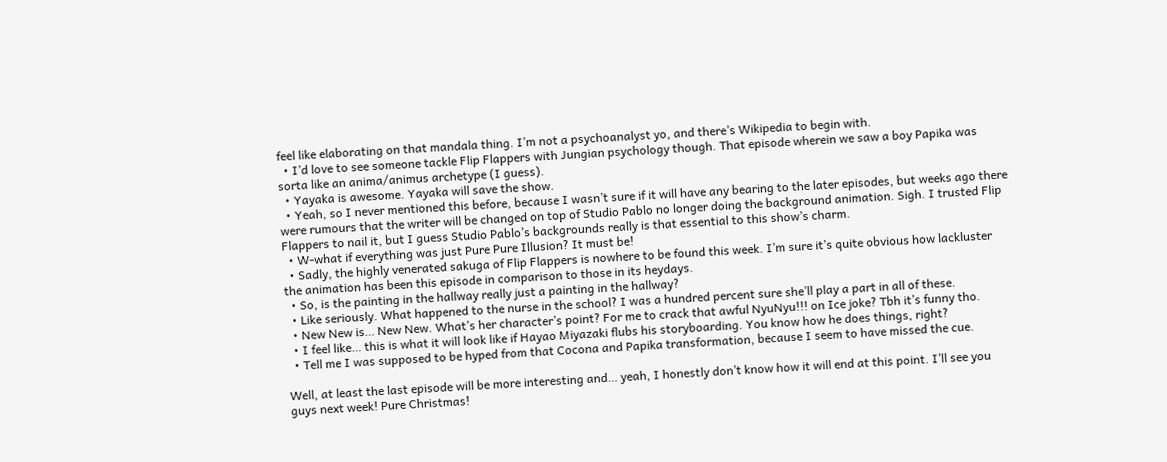feel like elaborating on that mandala thing. I’m not a psychoanalyst yo, and there’s Wikipedia to begin with.
  • I’d love to see someone tackle Flip Flappers with Jungian psychology though. That episode wherein we saw a boy Papika was sorta like an anima/animus archetype (I guess).
  • Yayaka is awesome. Yayaka will save the show.
  • Yeah, so I never mentioned this before, because I wasn’t sure if it will have any bearing to the later episodes, but weeks ago there were rumours that the writer will be changed on top of Studio Pablo no longer doing the background animation. Sigh. I trusted Flip Flappers to nail it, but I guess Studio Pablo’s backgrounds really is that essential to this show’s charm.
  • W-what if everything was just Pure Pure Illusion? It must be!
  • Sadly, the highly venerated sakuga of Flip Flappers is nowhere to be found this week. I’m sure it’s quite obvious how lackluster the animation has been this episode in comparison to those in its heydays.
  • So, is the painting in the hallway really just a painting in the hallway?
  • Like seriously. What happened to the nurse in the school? I was a hundred percent sure she’ll play a part in all of these.
  • New New is… New New. What’s her character’s point? For me to crack that awful NyuNyu!!! on Ice joke? Tbh it’s funny tho.
  • I feel like… this is what it will look like if Hayao Miyazaki flubs his storyboarding. You know how he does things, right?
  • Tell me I was supposed to be hyped from that Cocona and Papika transformation, because I seem to have missed the cue.

Well, at least the last episode will be more interesting and… yeah, I honestly don’t know how it will end at this point. I’ll see you guys next week! Pure Christmas!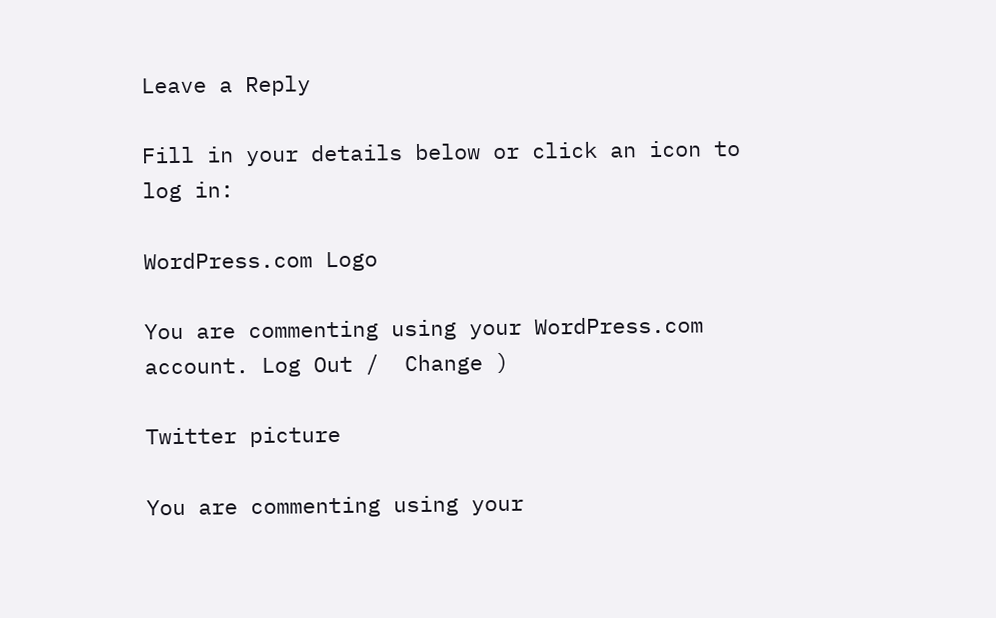Leave a Reply

Fill in your details below or click an icon to log in:

WordPress.com Logo

You are commenting using your WordPress.com account. Log Out /  Change )

Twitter picture

You are commenting using your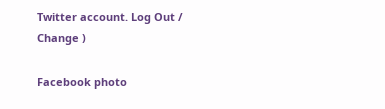Twitter account. Log Out /  Change )

Facebook photo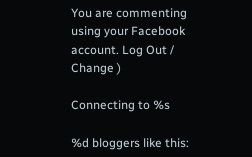You are commenting using your Facebook account. Log Out /  Change )

Connecting to %s

%d bloggers like this: